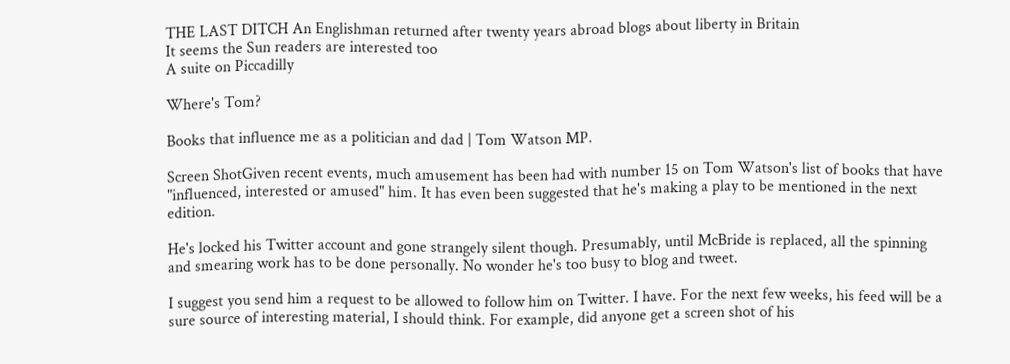THE LAST DITCH An Englishman returned after twenty years abroad blogs about liberty in Britain
It seems the Sun readers are interested too
A suite on Piccadilly

Where's Tom?

Books that influence me as a politician and dad | Tom Watson MP.

Screen ShotGiven recent events, much amusement has been had with number 15 on Tom Watson's list of books that have "influenced, interested or amused" him. It has even been suggested that he's making a play to be mentioned in the next edition.

He's locked his Twitter account and gone strangely silent though. Presumably, until McBride is replaced, all the spinning and smearing work has to be done personally. No wonder he's too busy to blog and tweet.

I suggest you send him a request to be allowed to follow him on Twitter. I have. For the next few weeks, his feed will be a sure source of interesting material, I should think. For example, did anyone get a screen shot of his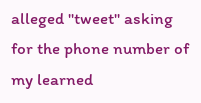alleged "tweet" asking for the phone number of my learned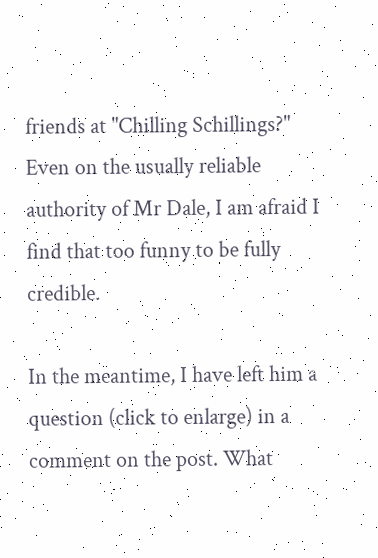friends at "Chilling Schillings?" Even on the usually reliable authority of Mr Dale, I am afraid I find that too funny to be fully credible.

In the meantime, I have left him a question (click to enlarge) in a comment on the post. What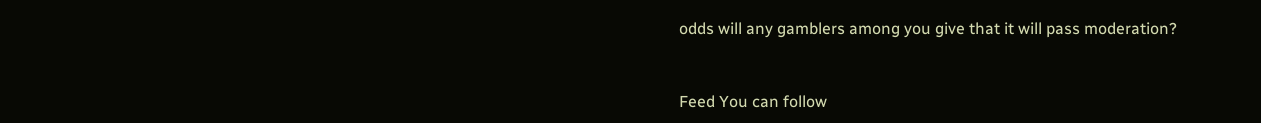odds will any gamblers among you give that it will pass moderation?


Feed You can follow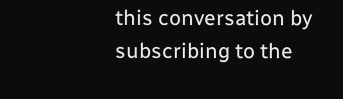this conversation by subscribing to the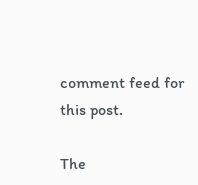comment feed for this post.

The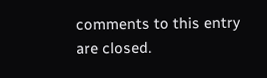comments to this entry are closed.